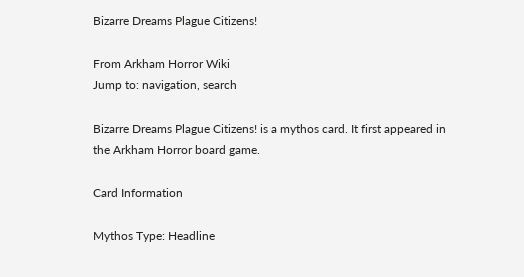Bizarre Dreams Plague Citizens!

From Arkham Horror Wiki
Jump to: navigation, search

Bizarre Dreams Plague Citizens! is a mythos card. It first appeared in the Arkham Horror board game.

Card Information

Mythos Type: Headline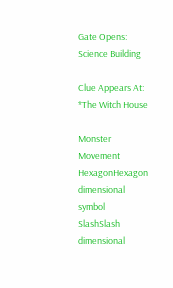Gate Opens: Science Building

Clue Appears At: *The Witch House

Monster Movement
HexagonHexagon dimensional symbol
SlashSlash dimensional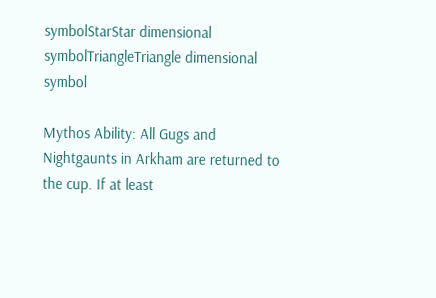symbolStarStar dimensional symbolTriangleTriangle dimensional symbol

Mythos Ability: All Gugs and Nightgaunts in Arkham are returned to the cup. If at least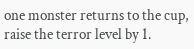one monster returns to the cup, raise the terror level by 1.